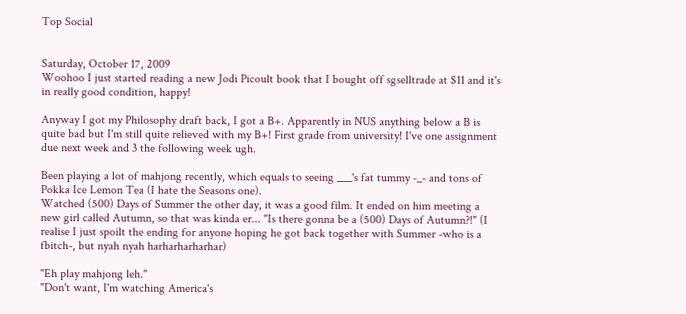Top Social


Saturday, October 17, 2009
Woohoo I just started reading a new Jodi Picoult book that I bought off sgselltrade at $11 and it's in really good condition, happy!

Anyway I got my Philosophy draft back, I got a B+. Apparently in NUS anything below a B is quite bad but I'm still quite relieved with my B+! First grade from university! I've one assignment due next week and 3 the following week ugh.

Been playing a lot of mahjong recently, which equals to seeing ___'s fat tummy -_- and tons of Pokka Ice Lemon Tea (I hate the Seasons one).
Watched (500) Days of Summer the other day, it was a good film. It ended on him meeting a new girl called Autumn, so that was kinda er... "Is there gonna be a (500) Days of Autumn?!" (I realise I just spoilt the ending for anyone hoping he got back together with Summer -who is a fbitch-, but nyah nyah harharharharhar)

"Eh play mahjong leh."
"Don't want, I'm watching America's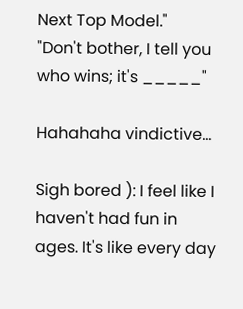Next Top Model."
"Don't bother, I tell you who wins; it's _____"

Hahahaha vindictive...

Sigh bored ): I feel like I haven't had fun in ages. It's like every day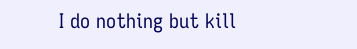I do nothing but kill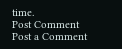time.
Post Comment
Post a Comment